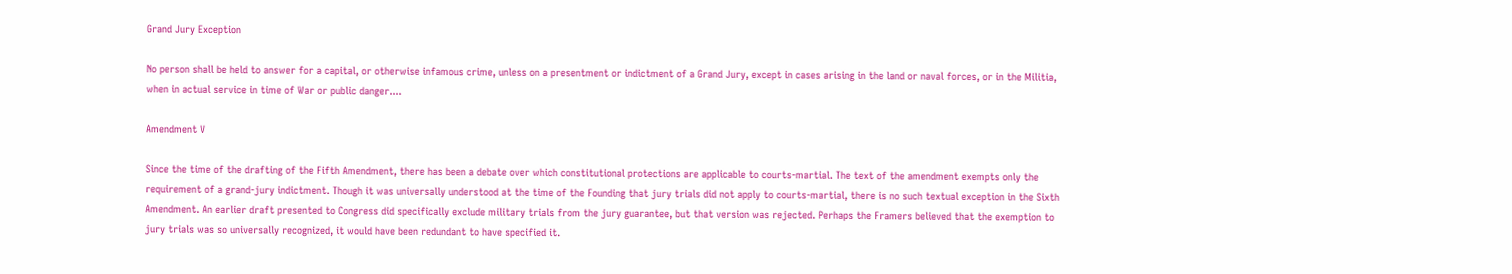Grand Jury Exception

No person shall be held to answer for a capital, or otherwise infamous crime, unless on a presentment or indictment of a Grand Jury, except in cases arising in the land or naval forces, or in the Militia, when in actual service in time of War or public danger....

Amendment V

Since the time of the drafting of the Fifth Amendment, there has been a debate over which constitutional protections are applicable to courts-martial. The text of the amendment exempts only the requirement of a grand-jury indictment. Though it was universally understood at the time of the Founding that jury trials did not apply to courts-martial, there is no such textual exception in the Sixth Amendment. An earlier draft presented to Congress did specifically exclude military trials from the jury guarantee, but that version was rejected. Perhaps the Framers believed that the exemption to jury trials was so universally recognized, it would have been redundant to have specified it.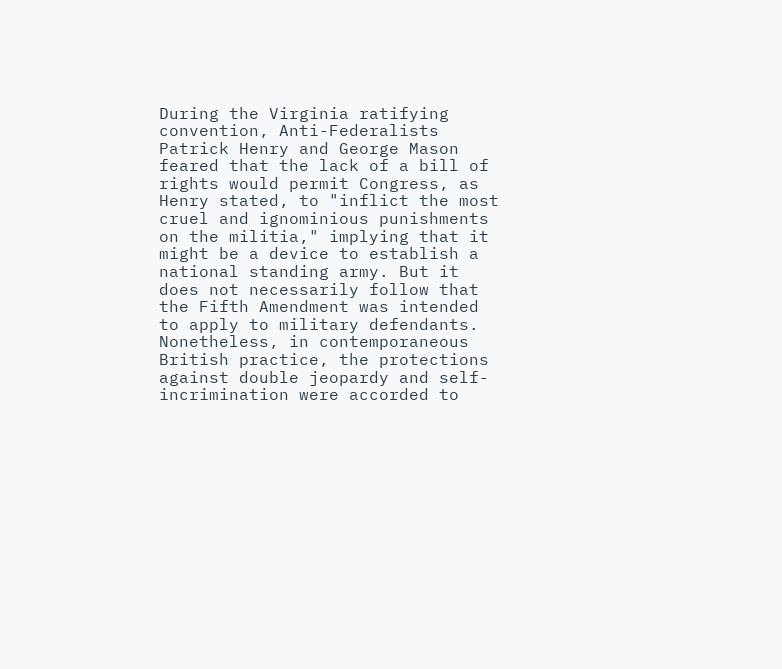During the Virginia ratifying convention, Anti-Federalists Patrick Henry and George Mason feared that the lack of a bill of rights would permit Congress, as Henry stated, to "inflict the most cruel and ignominious punishments on the militia," implying that it might be a device to establish a national standing army. But it does not necessarily follow that the Fifth Amendment was intended to apply to military defendants. Nonetheless, in contemporaneous British practice, the protections against double jeopardy and self-incrimination were accorded to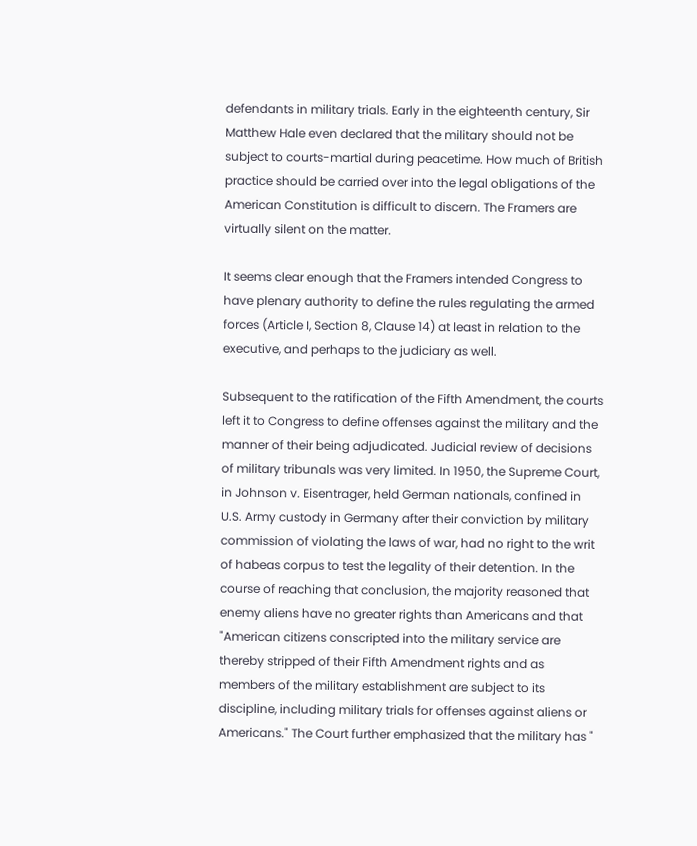defendants in military trials. Early in the eighteenth century, Sir Matthew Hale even declared that the military should not be subject to courts-martial during peacetime. How much of British practice should be carried over into the legal obligations of the American Constitution is difficult to discern. The Framers are virtually silent on the matter.

It seems clear enough that the Framers intended Congress to have plenary authority to define the rules regulating the armed forces (Article I, Section 8, Clause 14) at least in relation to the executive, and perhaps to the judiciary as well.

Subsequent to the ratification of the Fifth Amendment, the courts left it to Congress to define offenses against the military and the manner of their being adjudicated. Judicial review of decisions of military tribunals was very limited. In 1950, the Supreme Court, in Johnson v. Eisentrager, held German nationals, confined in U.S. Army custody in Germany after their conviction by military commission of violating the laws of war, had no right to the writ of habeas corpus to test the legality of their detention. In the course of reaching that conclusion, the majority reasoned that enemy aliens have no greater rights than Americans and that "American citizens conscripted into the military service are thereby stripped of their Fifth Amendment rights and as members of the military establishment are subject to its discipline, including military trials for offenses against aliens or Americans." The Court further emphasized that the military has "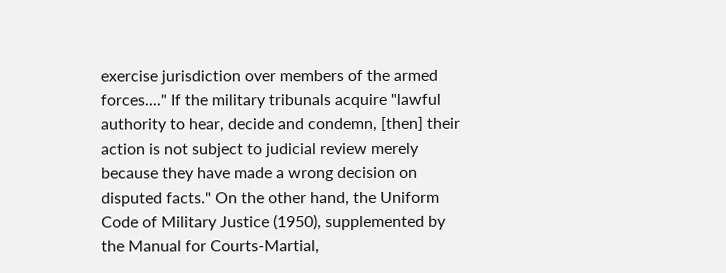exercise jurisdiction over members of the armed forces...." If the military tribunals acquire "lawful authority to hear, decide and condemn, [then] their action is not subject to judicial review merely because they have made a wrong decision on disputed facts." On the other hand, the Uniform Code of Military Justice (1950), supplemented by the Manual for Courts-Martial,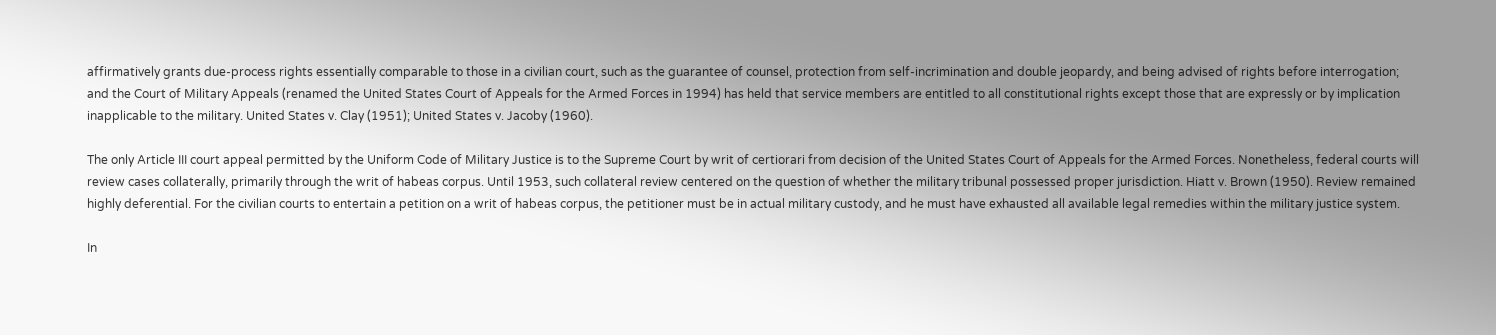affirmatively grants due-process rights essentially comparable to those in a civilian court, such as the guarantee of counsel, protection from self-incrimination and double jeopardy, and being advised of rights before interrogation; and the Court of Military Appeals (renamed the United States Court of Appeals for the Armed Forces in 1994) has held that service members are entitled to all constitutional rights except those that are expressly or by implication inapplicable to the military. United States v. Clay (1951); United States v. Jacoby (1960).

The only Article III court appeal permitted by the Uniform Code of Military Justice is to the Supreme Court by writ of certiorari from decision of the United States Court of Appeals for the Armed Forces. Nonetheless, federal courts will review cases collaterally, primarily through the writ of habeas corpus. Until 1953, such collateral review centered on the question of whether the military tribunal possessed proper jurisdiction. Hiatt v. Brown (1950). Review remained highly deferential. For the civilian courts to entertain a petition on a writ of habeas corpus, the petitioner must be in actual military custody, and he must have exhausted all available legal remedies within the military justice system.

In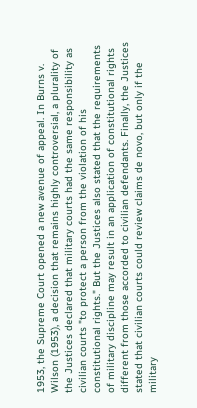1953, the Supreme Court opened a new avenue of appeal. In Burns v. Wilson (1953), a decision that remains highly controversial, a plurality of the Justices declared that military courts had the same responsibility as civilian courts "to protect a person from the violation of his constitutional rights." But the Justices also stated that the requirements of military discipline may result in an application of constitutional rights different from those accorded to civilian defendants. Finally, the Justices stated that civilian courts could review claims de novo, but only if the military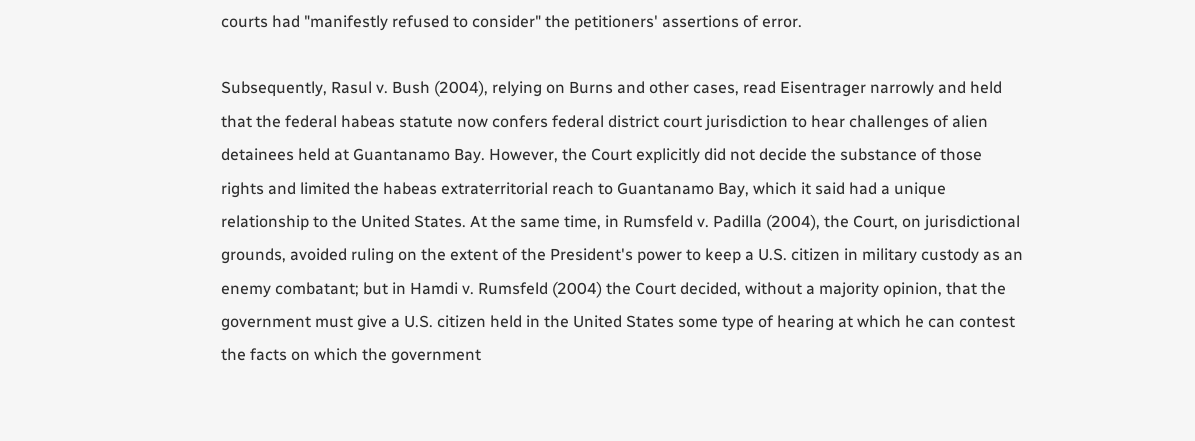courts had "manifestly refused to consider" the petitioners' assertions of error.

Subsequently, Rasul v. Bush (2004), relying on Burns and other cases, read Eisentrager narrowly and held that the federal habeas statute now confers federal district court jurisdiction to hear challenges of alien detainees held at Guantanamo Bay. However, the Court explicitly did not decide the substance of those rights and limited the habeas extraterritorial reach to Guantanamo Bay, which it said had a unique relationship to the United States. At the same time, in Rumsfeld v. Padilla (2004), the Court, on jurisdictional grounds, avoided ruling on the extent of the President's power to keep a U.S. citizen in military custody as an enemy combatant; but in Hamdi v. Rumsfeld (2004) the Court decided, without a majority opinion, that the government must give a U.S. citizen held in the United States some type of hearing at which he can contest the facts on which the government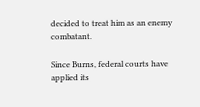decided to treat him as an enemy combatant.

Since Burns, federal courts have applied its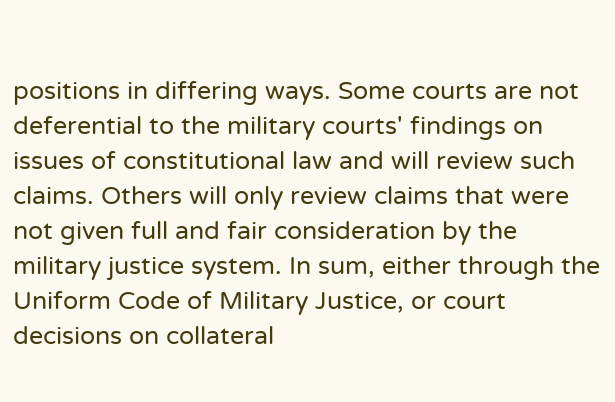positions in differing ways. Some courts are not deferential to the military courts' findings on issues of constitutional law and will review such claims. Others will only review claims that were not given full and fair consideration by the military justice system. In sum, either through the Uniform Code of Military Justice, or court decisions on collateral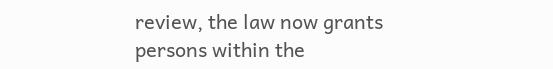review, the law now grants persons within the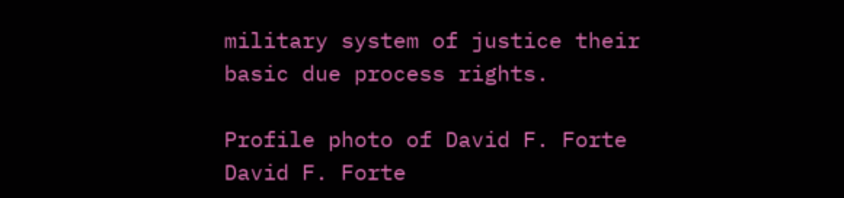military system of justice their basic due process rights.

Profile photo of David F. Forte
David F. Forte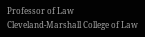Professor of Law
Cleveland-Marshall College of Law